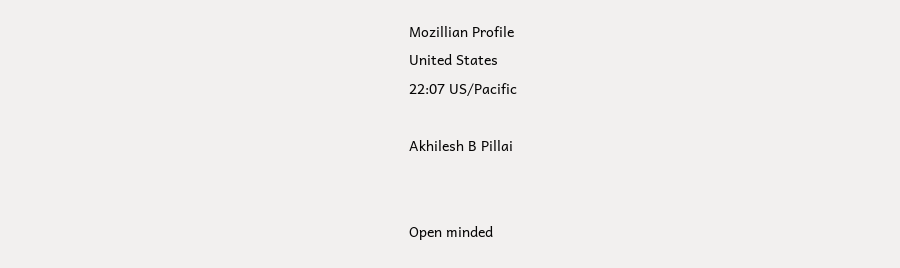Mozillian Profile
United States
22:07 US/Pacific

Akhilesh B Pillai


Open minded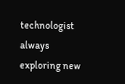technologist always exploring new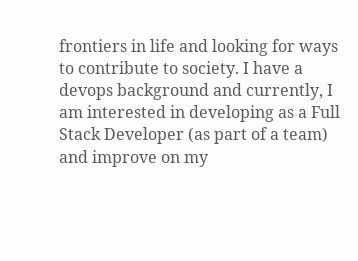frontiers in life and looking for ways to contribute to society. I have a devops background and currently, I am interested in developing as a Full Stack Developer (as part of a team) and improve on my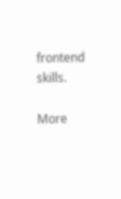frontend skills.

More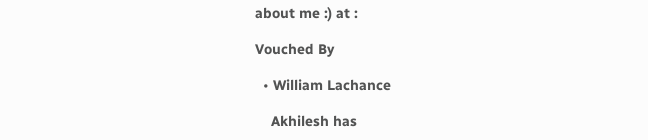about me :) at :

Vouched By

  • William Lachance

    Akhilesh has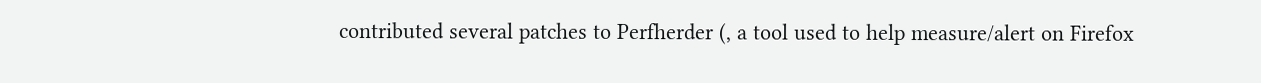contributed several patches to Perfherder (, a tool used to help measure/alert on Firefox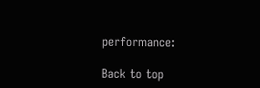performance:

Back to top